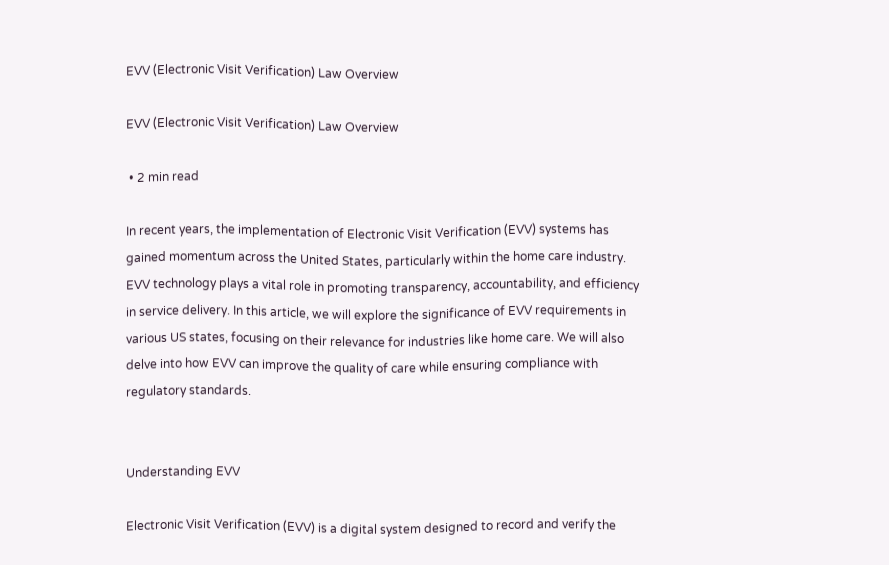EVV (Electronic Visit Verification) Law Overview

EVV (Electronic Visit Verification) Law Overview

 • 2 min read

In recent years, the implementation of Electronic Visit Verification (EVV) systems has gained momentum across the United States, particularly within the home care industry. EVV technology plays a vital role in promoting transparency, accountability, and efficiency in service delivery. In this article, we will explore the significance of EVV requirements in various US states, focusing on their relevance for industries like home care. We will also delve into how EVV can improve the quality of care while ensuring compliance with regulatory standards.


Understanding EVV

Electronic Visit Verification (EVV) is a digital system designed to record and verify the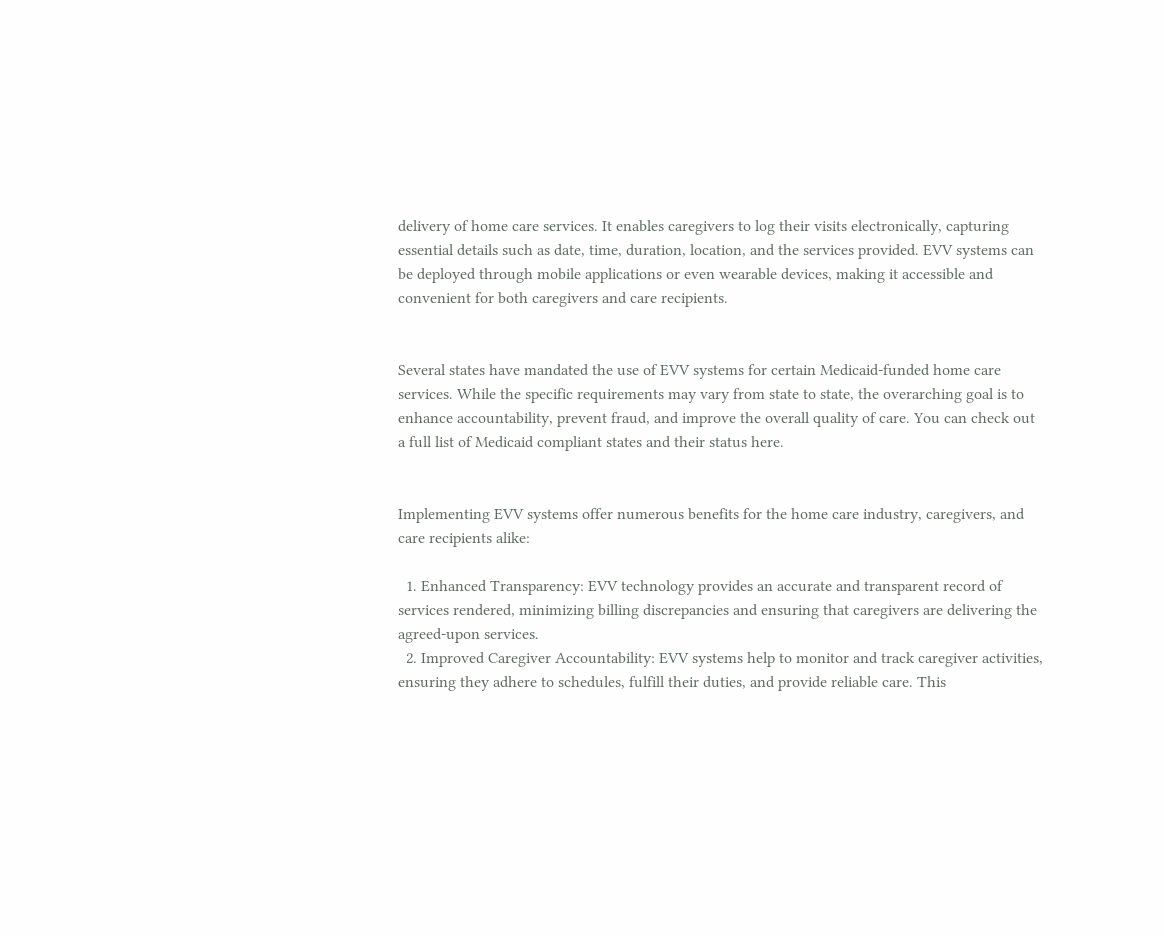delivery of home care services. It enables caregivers to log their visits electronically, capturing essential details such as date, time, duration, location, and the services provided. EVV systems can be deployed through mobile applications or even wearable devices, making it accessible and convenient for both caregivers and care recipients.


Several states have mandated the use of EVV systems for certain Medicaid-funded home care services. While the specific requirements may vary from state to state, the overarching goal is to enhance accountability, prevent fraud, and improve the overall quality of care. You can check out a full list of Medicaid compliant states and their status here.


Implementing EVV systems offer numerous benefits for the home care industry, caregivers, and care recipients alike:

  1. Enhanced Transparency: EVV technology provides an accurate and transparent record of services rendered, minimizing billing discrepancies and ensuring that caregivers are delivering the agreed-upon services.
  2. Improved Caregiver Accountability: EVV systems help to monitor and track caregiver activities, ensuring they adhere to schedules, fulfill their duties, and provide reliable care. This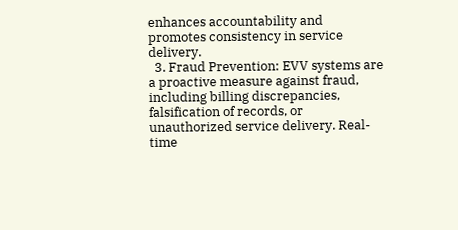enhances accountability and promotes consistency in service delivery.
  3. Fraud Prevention: EVV systems are a proactive measure against fraud, including billing discrepancies, falsification of records, or unauthorized service delivery. Real-time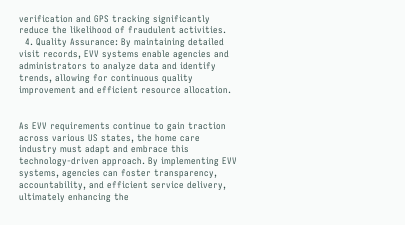verification and GPS tracking significantly reduce the likelihood of fraudulent activities.
  4. Quality Assurance: By maintaining detailed visit records, EVV systems enable agencies and administrators to analyze data and identify trends, allowing for continuous quality improvement and efficient resource allocation.


As EVV requirements continue to gain traction across various US states, the home care industry must adapt and embrace this technology-driven approach. By implementing EVV systems, agencies can foster transparency, accountability, and efficient service delivery, ultimately enhancing the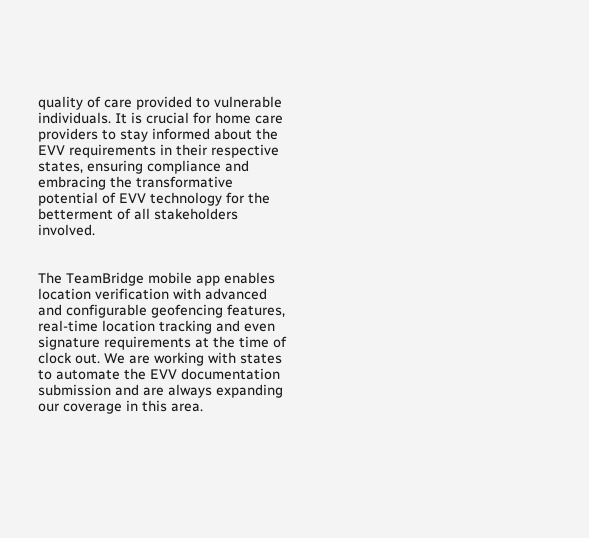quality of care provided to vulnerable individuals. It is crucial for home care providers to stay informed about the EVV requirements in their respective states, ensuring compliance and embracing the transformative potential of EVV technology for the betterment of all stakeholders involved.


The TeamBridge mobile app enables location verification with advanced and configurable geofencing features, real-time location tracking and even signature requirements at the time of clock out. We are working with states to automate the EVV documentation submission and are always expanding our coverage in this area.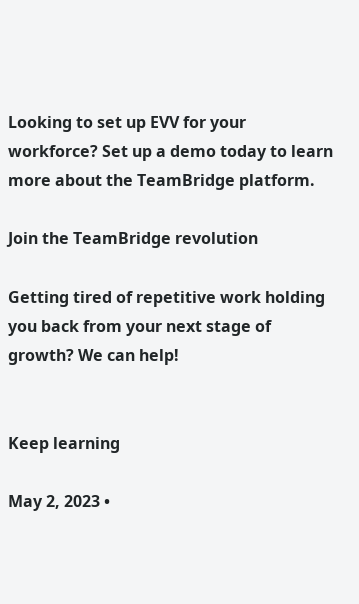Looking to set up EVV for your workforce? Set up a demo today to learn more about the TeamBridge platform.

Join the TeamBridge revolution

Getting tired of repetitive work holding you back from your next stage of growth? We can help!


Keep learning

May 2, 2023 •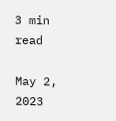3 min read

May 2, 2023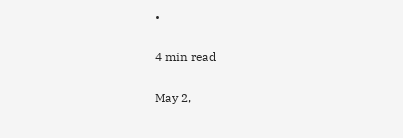•

4 min read

May 2,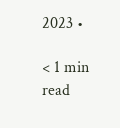2023 •

< 1 min read